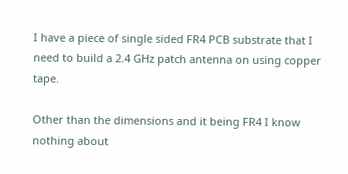I have a piece of single sided FR4 PCB substrate that I need to build a 2.4 GHz patch antenna on using copper tape.

Other than the dimensions and it being FR4 I know nothing about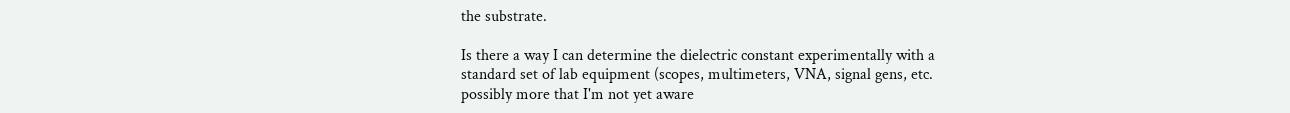the substrate.

Is there a way I can determine the dielectric constant experimentally with a standard set of lab equipment (scopes, multimeters, VNA, signal gens, etc. possibly more that I'm not yet aware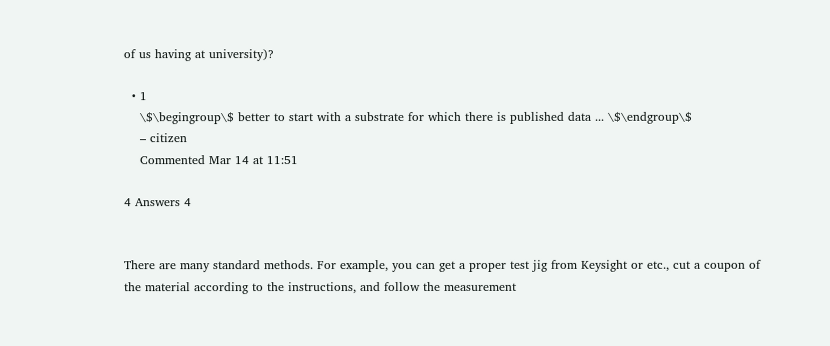of us having at university)?

  • 1
    \$\begingroup\$ better to start with a substrate for which there is published data ... \$\endgroup\$
    – citizen
    Commented Mar 14 at 11:51

4 Answers 4


There are many standard methods. For example, you can get a proper test jig from Keysight or etc., cut a coupon of the material according to the instructions, and follow the measurement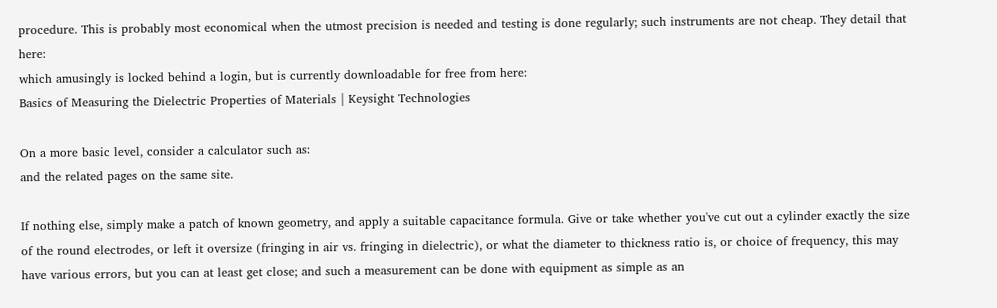procedure. This is probably most economical when the utmost precision is needed and testing is done regularly; such instruments are not cheap. They detail that here:
which amusingly is locked behind a login, but is currently downloadable for free from here:
Basics of Measuring the Dielectric Properties of Materials | Keysight Technologies

On a more basic level, consider a calculator such as:
and the related pages on the same site.

If nothing else, simply make a patch of known geometry, and apply a suitable capacitance formula. Give or take whether you've cut out a cylinder exactly the size of the round electrodes, or left it oversize (fringing in air vs. fringing in dielectric), or what the diameter to thickness ratio is, or choice of frequency, this may have various errors, but you can at least get close; and such a measurement can be done with equipment as simple as an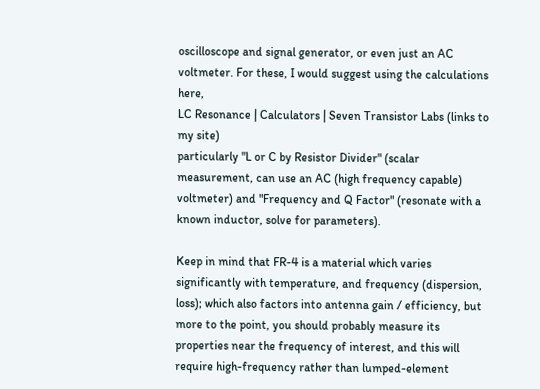oscilloscope and signal generator, or even just an AC voltmeter. For these, I would suggest using the calculations here,
LC Resonance | Calculators | Seven Transistor Labs (links to my site)
particularly "L or C by Resistor Divider" (scalar measurement, can use an AC (high frequency capable) voltmeter) and "Frequency and Q Factor" (resonate with a known inductor, solve for parameters).

Keep in mind that FR-4 is a material which varies significantly with temperature, and frequency (dispersion, loss); which also factors into antenna gain / efficiency, but more to the point, you should probably measure its properties near the frequency of interest, and this will require high-frequency rather than lumped-element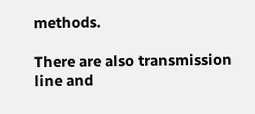methods.

There are also transmission line and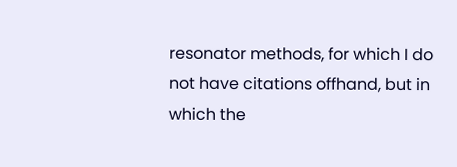resonator methods, for which I do not have citations offhand, but in which the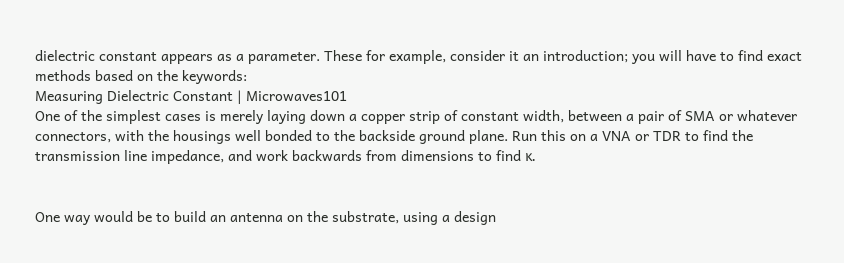dielectric constant appears as a parameter. These for example, consider it an introduction; you will have to find exact methods based on the keywords:
Measuring Dielectric Constant | Microwaves101
One of the simplest cases is merely laying down a copper strip of constant width, between a pair of SMA or whatever connectors, with the housings well bonded to the backside ground plane. Run this on a VNA or TDR to find the transmission line impedance, and work backwards from dimensions to find κ.


One way would be to build an antenna on the substrate, using a design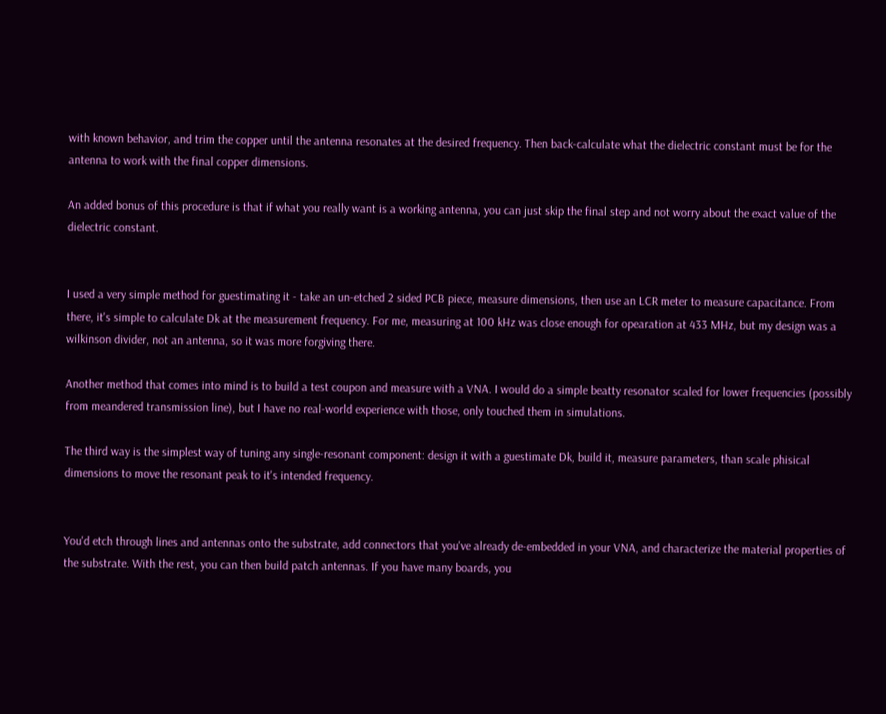with known behavior, and trim the copper until the antenna resonates at the desired frequency. Then back-calculate what the dielectric constant must be for the antenna to work with the final copper dimensions.

An added bonus of this procedure is that if what you really want is a working antenna, you can just skip the final step and not worry about the exact value of the dielectric constant.


I used a very simple method for guestimating it - take an un-etched 2 sided PCB piece, measure dimensions, then use an LCR meter to measure capacitance. From there, it's simple to calculate Dk at the measurement frequency. For me, measuring at 100 kHz was close enough for opearation at 433 MHz, but my design was a wilkinson divider, not an antenna, so it was more forgiving there.

Another method that comes into mind is to build a test coupon and measure with a VNA. I would do a simple beatty resonator scaled for lower frequencies (possibly from meandered transmission line), but I have no real-world experience with those, only touched them in simulations.

The third way is the simplest way of tuning any single-resonant component: design it with a guestimate Dk, build it, measure parameters, than scale phisical dimensions to move the resonant peak to it's intended frequency.


You'd etch through lines and antennas onto the substrate, add connectors that you've already de-embedded in your VNA, and characterize the material properties of the substrate. With the rest, you can then build patch antennas. If you have many boards, you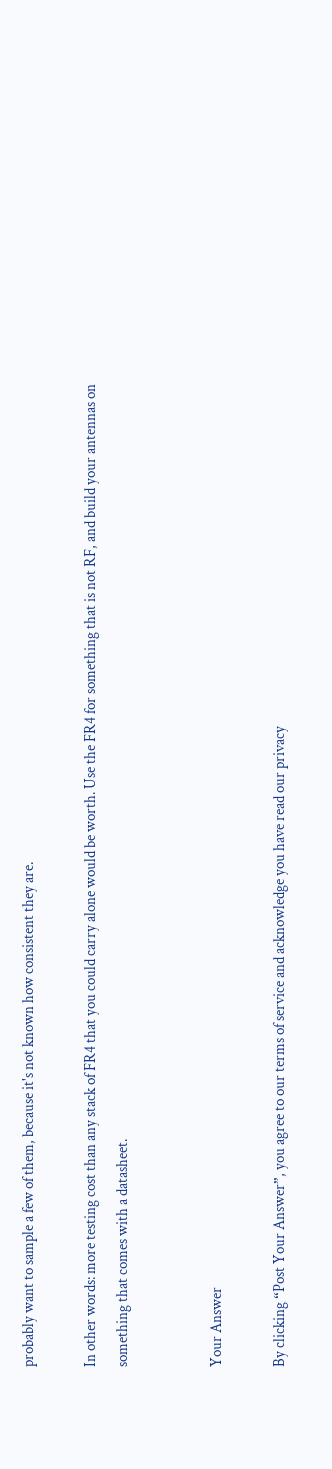probably want to sample a few of them, because it's not known how consistent they are.

In other words: more testing cost than any stack of FR4 that you could carry alone would be worth. Use the FR4 for something that is not RF, and build your antennas on something that comes with a datasheet.


Your Answer

By clicking “Post Your Answer”, you agree to our terms of service and acknowledge you have read our privacy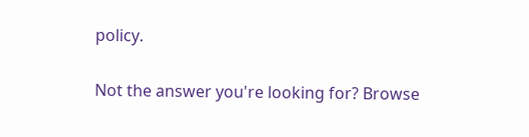policy.

Not the answer you're looking for? Browse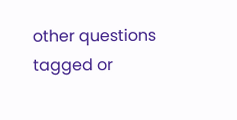other questions tagged or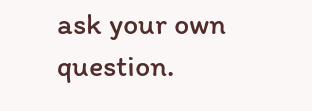ask your own question.